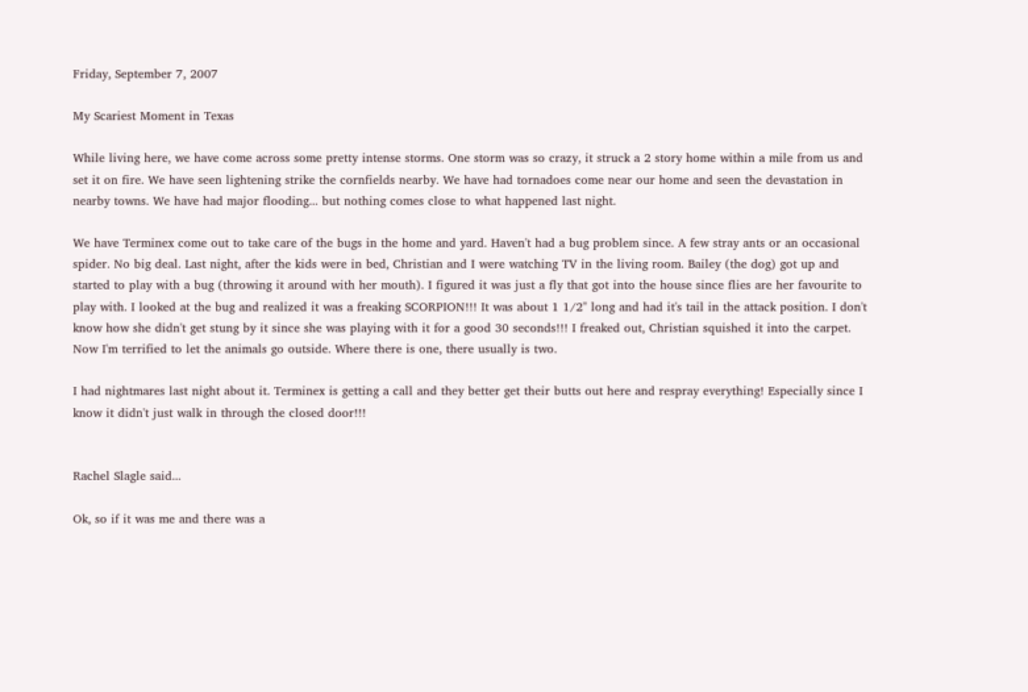Friday, September 7, 2007

My Scariest Moment in Texas

While living here, we have come across some pretty intense storms. One storm was so crazy, it struck a 2 story home within a mile from us and set it on fire. We have seen lightening strike the cornfields nearby. We have had tornadoes come near our home and seen the devastation in nearby towns. We have had major flooding... but nothing comes close to what happened last night.

We have Terminex come out to take care of the bugs in the home and yard. Haven't had a bug problem since. A few stray ants or an occasional spider. No big deal. Last night, after the kids were in bed, Christian and I were watching TV in the living room. Bailey (the dog) got up and started to play with a bug (throwing it around with her mouth). I figured it was just a fly that got into the house since flies are her favourite to play with. I looked at the bug and realized it was a freaking SCORPION!!! It was about 1 1/2" long and had it's tail in the attack position. I don't know how she didn't get stung by it since she was playing with it for a good 30 seconds!!! I freaked out, Christian squished it into the carpet. Now I'm terrified to let the animals go outside. Where there is one, there usually is two.

I had nightmares last night about it. Terminex is getting a call and they better get their butts out here and respray everything! Especially since I know it didn't just walk in through the closed door!!!


Rachel Slagle said...

Ok, so if it was me and there was a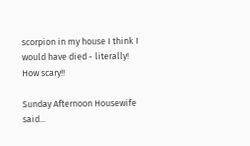scorpion in my house I think I would have died - literally! How scary!!

Sunday Afternoon Housewife said...